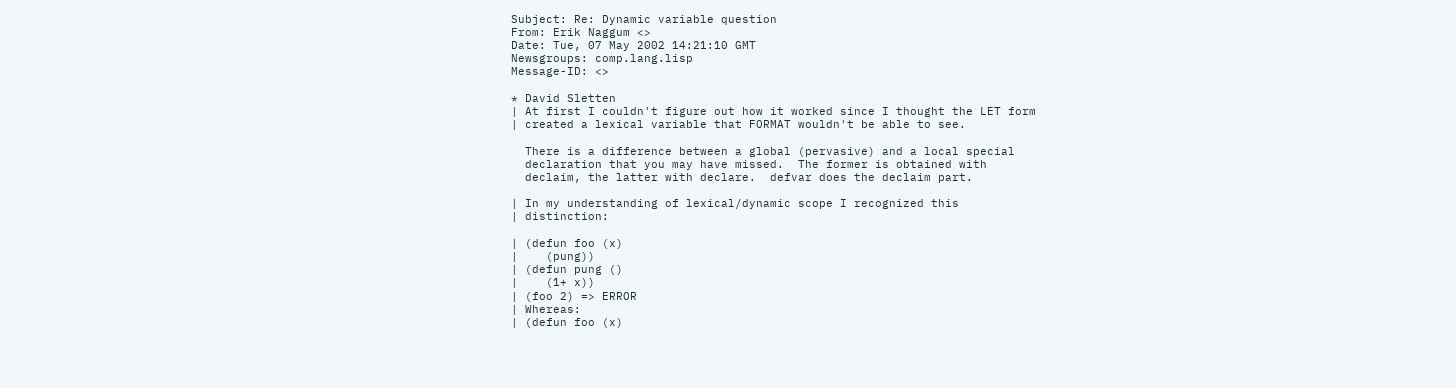Subject: Re: Dynamic variable question
From: Erik Naggum <>
Date: Tue, 07 May 2002 14:21:10 GMT
Newsgroups: comp.lang.lisp
Message-ID: <>

* David Sletten
| At first I couldn't figure out how it worked since I thought the LET form
| created a lexical variable that FORMAT wouldn't be able to see.

  There is a difference between a global (pervasive) and a local special
  declaration that you may have missed.  The former is obtained with
  declaim, the latter with declare.  defvar does the declaim part.

| In my understanding of lexical/dynamic scope I recognized this
| distinction:

| (defun foo (x)
|    (pung))
| (defun pung ()
|    (1+ x))
| (foo 2) => ERROR
| Whereas:
| (defun foo (x)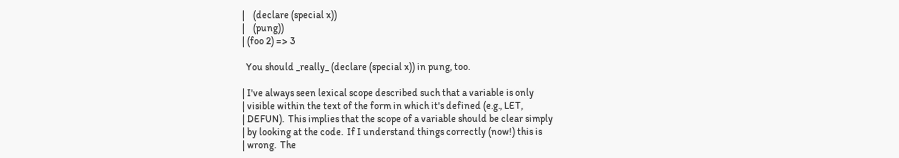|    (declare (special x))
|    (pung))
| (foo 2) => 3

  You should _really_ (declare (special x)) in pung, too.

| I've always seen lexical scope described such that a variable is only
| visible within the text of the form in which it's defined (e.g., LET,
| DEFUN).  This implies that the scope of a variable should be clear simply
| by looking at the code.  If I understand things correctly (now!) this is
| wrong.  The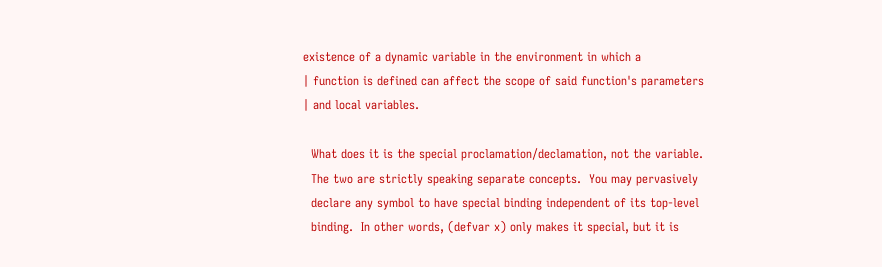existence of a dynamic variable in the environment in which a
| function is defined can affect the scope of said function's parameters
| and local variables.

  What does it is the special proclamation/declamation, not the variable.
  The two are strictly speaking separate concepts.  You may pervasively
  declare any symbol to have special binding independent of its top-level
  binding.  In other words, (defvar x) only makes it special, but it is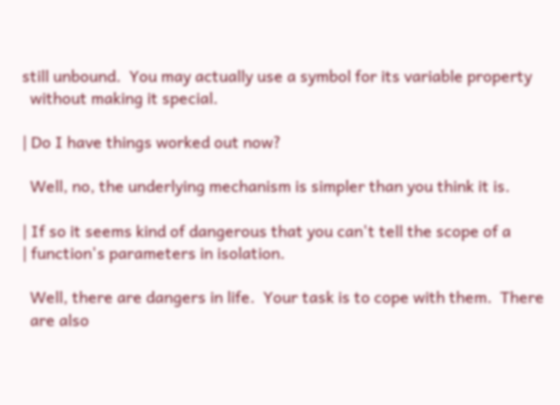still unbound.  You may actually use a symbol for its variable property
  without making it special.

| Do I have things worked out now?

  Well, no, the underlying mechanism is simpler than you think it is.

| If so it seems kind of dangerous that you can't tell the scope of a
| function's parameters in isolation.

  Well, there are dangers in life.  Your task is to cope with them.  There
  are also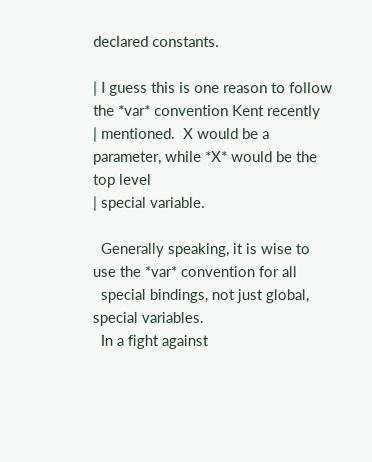declared constants.

| I guess this is one reason to follow the *var* convention Kent recently
| mentioned.  X would be a parameter, while *X* would be the top level
| special variable.

  Generally speaking, it is wise to use the *var* convention for all
  special bindings, not just global, special variables.
  In a fight against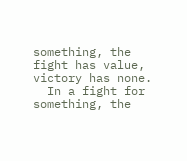something, the fight has value, victory has none.
  In a fight for something, the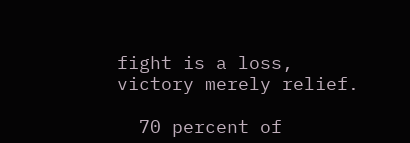fight is a loss, victory merely relief.

  70 percent of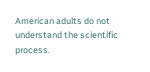American adults do not understand the scientific process.